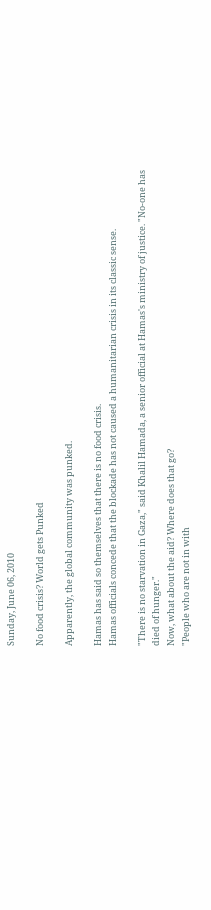Sunday, June 06, 2010

No food crisis? World gets Punked

Apparently, the global community was punked.

Hamas has said so themselves that there is no food crisis.
Hamas officials concede that the blockade has not caused a humanitarian crisis in its classic sense.

"There is no starvation in Gaza," said Khalil Hamada, a senior official at Hamas's ministry of justice. "No-one has died of hunger."
Now, what about the aid? Where does that go?
"People who are not in with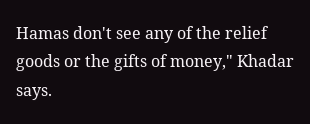Hamas don't see any of the relief goods or the gifts of money," Khadar says.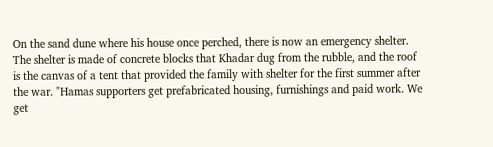On the sand dune where his house once perched, there is now an emergency shelter. The shelter is made of concrete blocks that Khadar dug from the rubble, and the roof is the canvas of a tent that provided the family with shelter for the first summer after the war. "Hamas supporters get prefabricated housing, furnishings and paid work. We get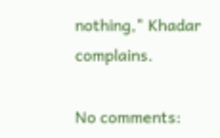nothing," Khadar complains.

No comments: